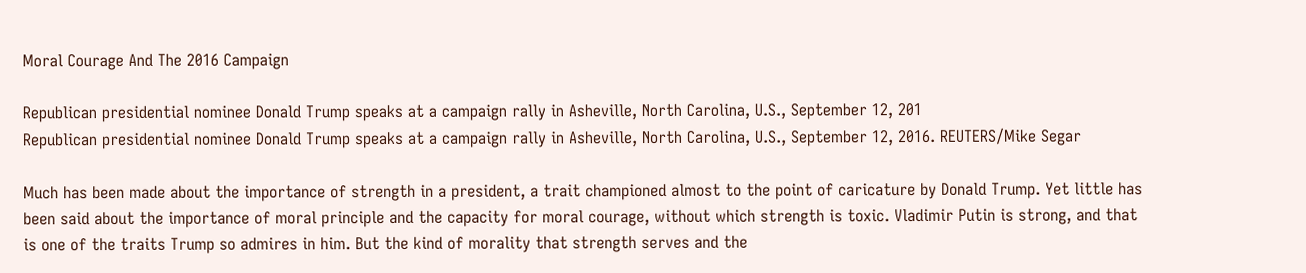Moral Courage And The 2016 Campaign

Republican presidential nominee Donald Trump speaks at a campaign rally in Asheville, North Carolina, U.S., September 12, 201
Republican presidential nominee Donald Trump speaks at a campaign rally in Asheville, North Carolina, U.S., September 12, 2016. REUTERS/Mike Segar

Much has been made about the importance of strength in a president, a trait championed almost to the point of caricature by Donald Trump. Yet little has been said about the importance of moral principle and the capacity for moral courage, without which strength is toxic. Vladimir Putin is strong, and that is one of the traits Trump so admires in him. But the kind of morality that strength serves and the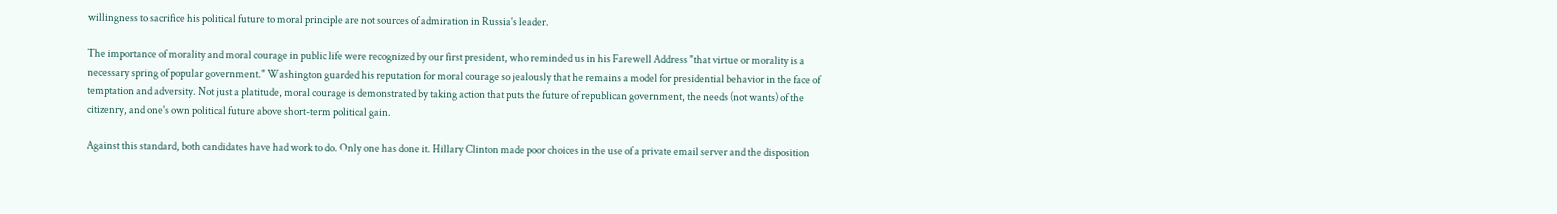willingness to sacrifice his political future to moral principle are not sources of admiration in Russia's leader.

The importance of morality and moral courage in public life were recognized by our first president, who reminded us in his Farewell Address "that virtue or morality is a necessary spring of popular government." Washington guarded his reputation for moral courage so jealously that he remains a model for presidential behavior in the face of temptation and adversity. Not just a platitude, moral courage is demonstrated by taking action that puts the future of republican government, the needs (not wants) of the citizenry, and one's own political future above short-term political gain.

Against this standard, both candidates have had work to do. Only one has done it. Hillary Clinton made poor choices in the use of a private email server and the disposition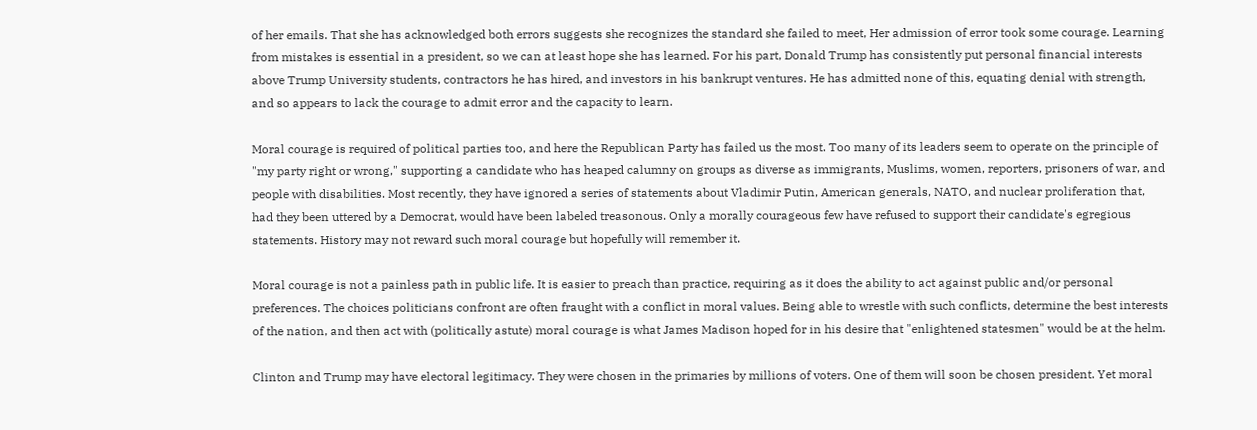of her emails. That she has acknowledged both errors suggests she recognizes the standard she failed to meet, Her admission of error took some courage. Learning from mistakes is essential in a president, so we can at least hope she has learned. For his part, Donald Trump has consistently put personal financial interests above Trump University students, contractors he has hired, and investors in his bankrupt ventures. He has admitted none of this, equating denial with strength, and so appears to lack the courage to admit error and the capacity to learn.

Moral courage is required of political parties too, and here the Republican Party has failed us the most. Too many of its leaders seem to operate on the principle of "my party right or wrong," supporting a candidate who has heaped calumny on groups as diverse as immigrants, Muslims, women, reporters, prisoners of war, and people with disabilities. Most recently, they have ignored a series of statements about Vladimir Putin, American generals, NATO, and nuclear proliferation that, had they been uttered by a Democrat, would have been labeled treasonous. Only a morally courageous few have refused to support their candidate's egregious statements. History may not reward such moral courage but hopefully will remember it.

Moral courage is not a painless path in public life. It is easier to preach than practice, requiring as it does the ability to act against public and/or personal preferences. The choices politicians confront are often fraught with a conflict in moral values. Being able to wrestle with such conflicts, determine the best interests of the nation, and then act with (politically astute) moral courage is what James Madison hoped for in his desire that "enlightened statesmen" would be at the helm.

Clinton and Trump may have electoral legitimacy. They were chosen in the primaries by millions of voters. One of them will soon be chosen president. Yet moral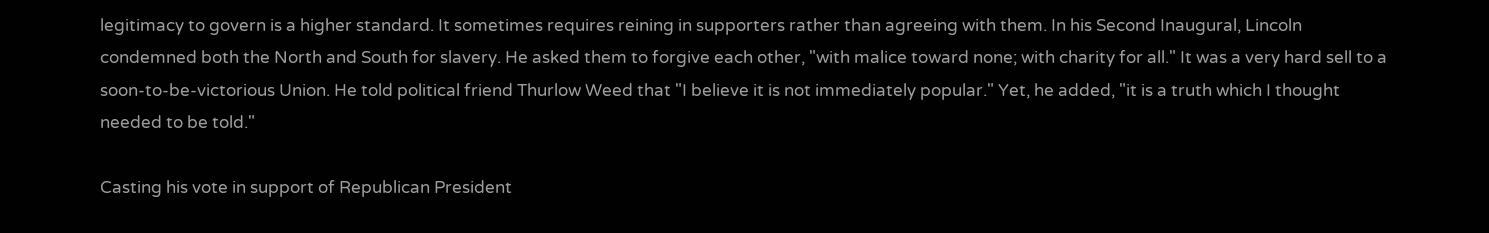legitimacy to govern is a higher standard. It sometimes requires reining in supporters rather than agreeing with them. In his Second Inaugural, Lincoln condemned both the North and South for slavery. He asked them to forgive each other, "with malice toward none; with charity for all." It was a very hard sell to a soon-to-be-victorious Union. He told political friend Thurlow Weed that "I believe it is not immediately popular." Yet, he added, "it is a truth which I thought needed to be told."

Casting his vote in support of Republican President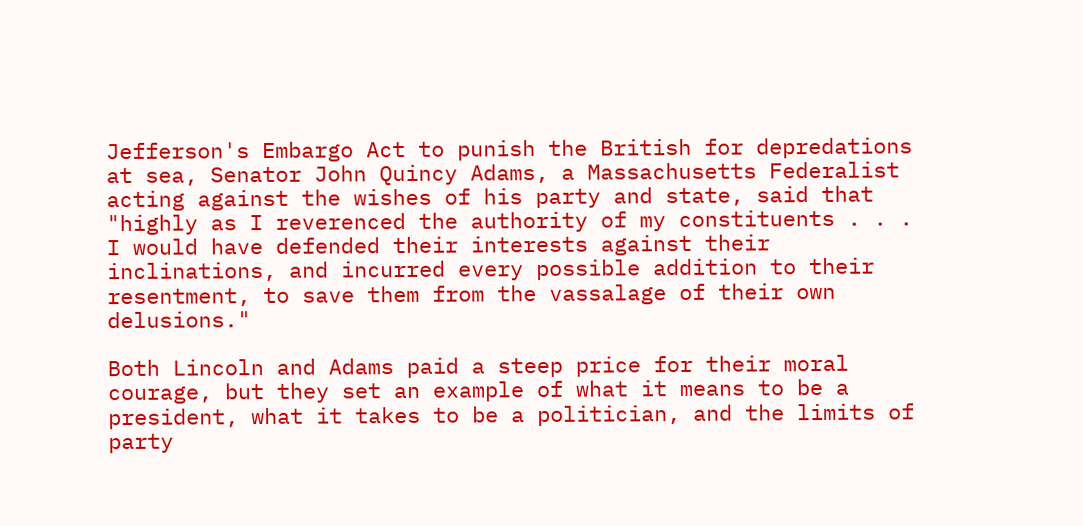Jefferson's Embargo Act to punish the British for depredations at sea, Senator John Quincy Adams, a Massachusetts Federalist acting against the wishes of his party and state, said that "highly as I reverenced the authority of my constituents . . . I would have defended their interests against their inclinations, and incurred every possible addition to their resentment, to save them from the vassalage of their own delusions."

Both Lincoln and Adams paid a steep price for their moral courage, but they set an example of what it means to be a president, what it takes to be a politician, and the limits of party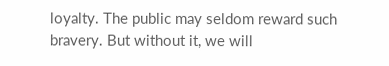loyalty. The public may seldom reward such bravery. But without it, we will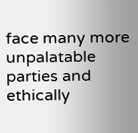face many more unpalatable parties and ethically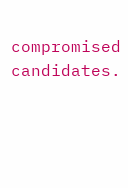compromised candidates.